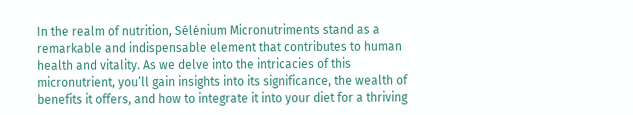In the realm of nutrition, Sélénium Micronutriments stand as a remarkable and indispensable element that contributes to human health and vitality. As we delve into the intricacies of this micronutrient, you’ll gain insights into its significance, the wealth of benefits it offers, and how to integrate it into your diet for a thriving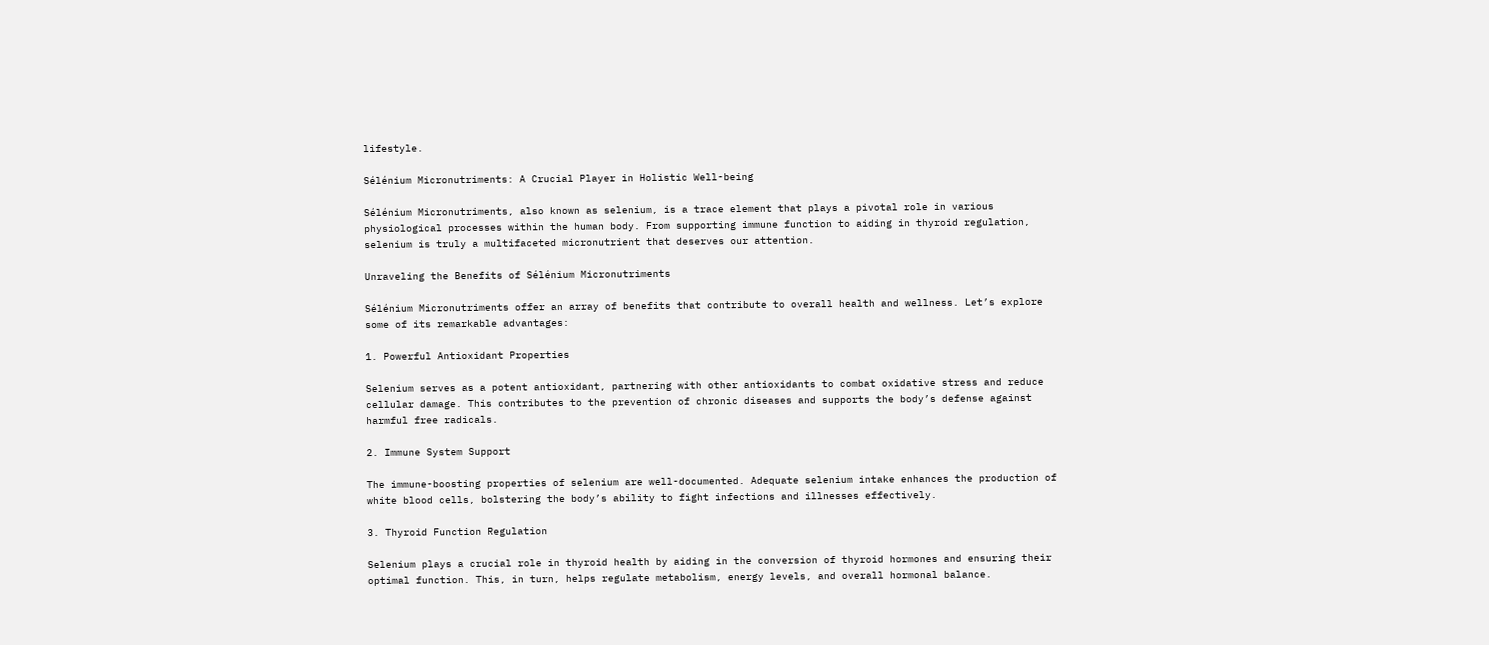lifestyle.

Sélénium Micronutriments: A Crucial Player in Holistic Well-being

Sélénium Micronutriments, also known as selenium, is a trace element that plays a pivotal role in various physiological processes within the human body. From supporting immune function to aiding in thyroid regulation, selenium is truly a multifaceted micronutrient that deserves our attention.

Unraveling the Benefits of Sélénium Micronutriments

Sélénium Micronutriments offer an array of benefits that contribute to overall health and wellness. Let’s explore some of its remarkable advantages:

1. Powerful Antioxidant Properties

Selenium serves as a potent antioxidant, partnering with other antioxidants to combat oxidative stress and reduce cellular damage. This contributes to the prevention of chronic diseases and supports the body’s defense against harmful free radicals.

2. Immune System Support

The immune-boosting properties of selenium are well-documented. Adequate selenium intake enhances the production of white blood cells, bolstering the body’s ability to fight infections and illnesses effectively.

3. Thyroid Function Regulation

Selenium plays a crucial role in thyroid health by aiding in the conversion of thyroid hormones and ensuring their optimal function. This, in turn, helps regulate metabolism, energy levels, and overall hormonal balance.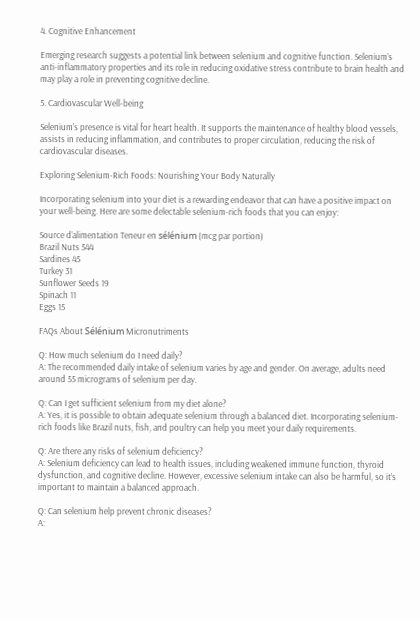4. Cognitive Enhancement

Emerging research suggests a potential link between selenium and cognitive function. Selenium’s anti-inflammatory properties and its role in reducing oxidative stress contribute to brain health and may play a role in preventing cognitive decline.

5. Cardiovascular Well-being

Selenium’s presence is vital for heart health. It supports the maintenance of healthy blood vessels, assists in reducing inflammation, and contributes to proper circulation, reducing the risk of cardiovascular diseases.

Exploring Selenium-Rich Foods: Nourishing Your Body Naturally

Incorporating selenium into your diet is a rewarding endeavor that can have a positive impact on your well-being. Here are some delectable selenium-rich foods that you can enjoy:

Source d’alimentation Teneur en sélénium (mcg par portion)
Brazil Nuts 544
Sardines 45
Turkey 31
Sunflower Seeds 19
Spinach 11
Eggs 15

FAQs About Sélénium Micronutriments

Q: How much selenium do I need daily?
A: The recommended daily intake of selenium varies by age and gender. On average, adults need around 55 micrograms of selenium per day.

Q: Can I get sufficient selenium from my diet alone?
A: Yes, it is possible to obtain adequate selenium through a balanced diet. Incorporating selenium-rich foods like Brazil nuts, fish, and poultry can help you meet your daily requirements.

Q: Are there any risks of selenium deficiency?
A: Selenium deficiency can lead to health issues, including weakened immune function, thyroid dysfunction, and cognitive decline. However, excessive selenium intake can also be harmful, so it’s important to maintain a balanced approach.

Q: Can selenium help prevent chronic diseases?
A: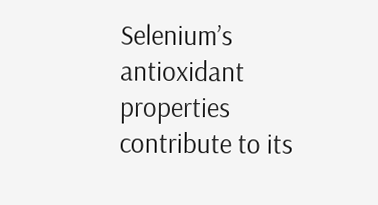Selenium’s antioxidant properties contribute to its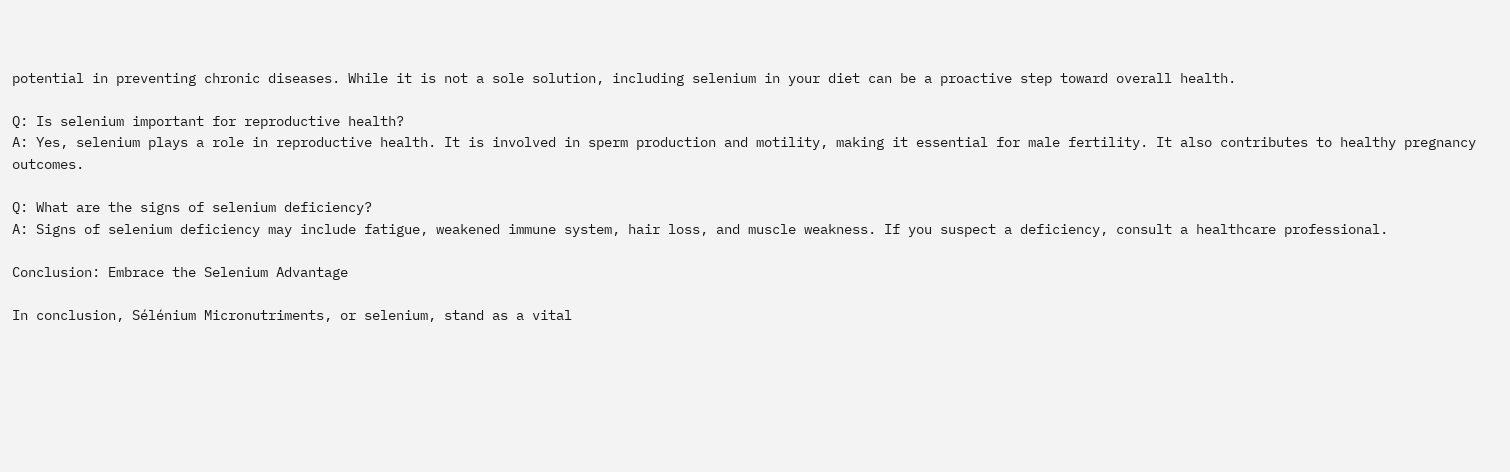potential in preventing chronic diseases. While it is not a sole solution, including selenium in your diet can be a proactive step toward overall health.

Q: Is selenium important for reproductive health?
A: Yes, selenium plays a role in reproductive health. It is involved in sperm production and motility, making it essential for male fertility. It also contributes to healthy pregnancy outcomes.

Q: What are the signs of selenium deficiency?
A: Signs of selenium deficiency may include fatigue, weakened immune system, hair loss, and muscle weakness. If you suspect a deficiency, consult a healthcare professional.

Conclusion: Embrace the Selenium Advantage

In conclusion, Sélénium Micronutriments, or selenium, stand as a vital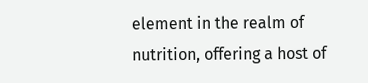element in the realm of nutrition, offering a host of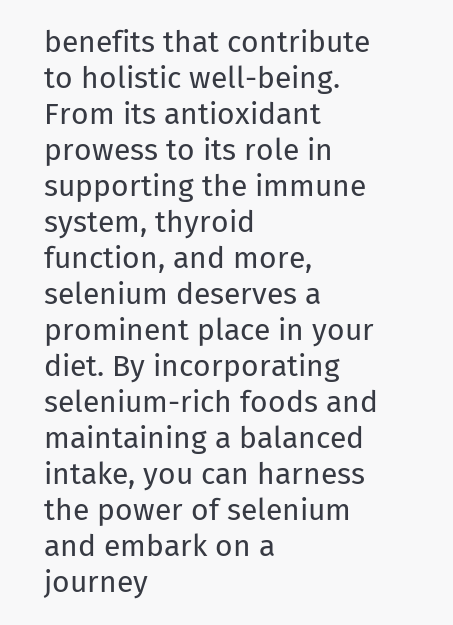benefits that contribute to holistic well-being. From its antioxidant prowess to its role in supporting the immune system, thyroid function, and more, selenium deserves a prominent place in your diet. By incorporating selenium-rich foods and maintaining a balanced intake, you can harness the power of selenium and embark on a journey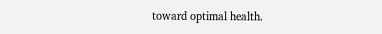toward optimal health.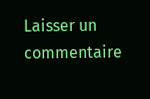Laisser un commentaire